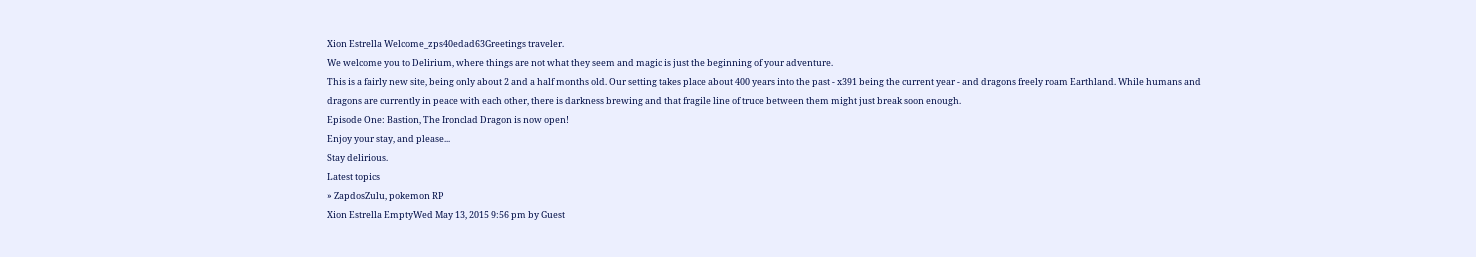Xion Estrella Welcome_zps40edad63Greetings traveler.
We welcome you to Delirium, where things are not what they seem and magic is just the beginning of your adventure.
This is a fairly new site, being only about 2 and a half months old. Our setting takes place about 400 years into the past - x391 being the current year - and dragons freely roam Earthland. While humans and dragons are currently in peace with each other, there is darkness brewing and that fragile line of truce between them might just break soon enough.
Episode One: Bastion, The Ironclad Dragon is now open!
Enjoy your stay, and please...
Stay delirious.
Latest topics
» ZapdosZulu, pokemon RP
Xion Estrella EmptyWed May 13, 2015 9:56 pm by Guest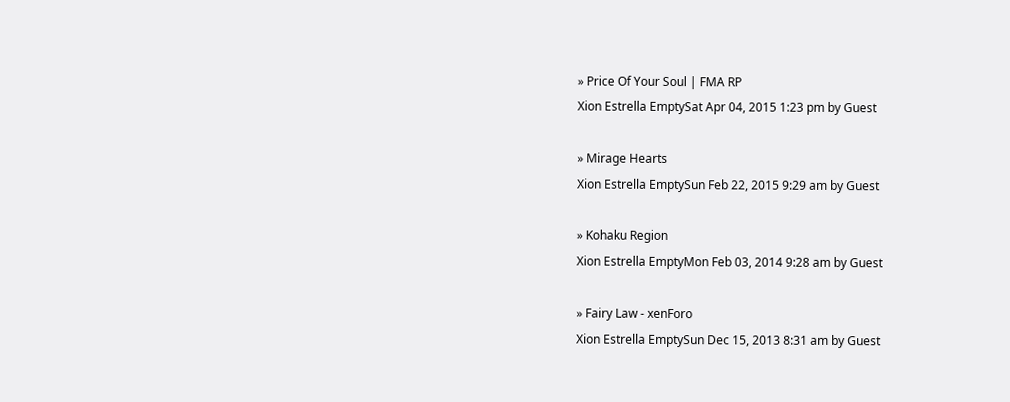» Price Of Your Soul | FMA RP
Xion Estrella EmptySat Apr 04, 2015 1:23 pm by Guest

» Mirage Hearts
Xion Estrella EmptySun Feb 22, 2015 9:29 am by Guest

» Kohaku Region
Xion Estrella EmptyMon Feb 03, 2014 9:28 am by Guest

» Fairy Law - xenForo
Xion Estrella EmptySun Dec 15, 2013 8:31 am by Guest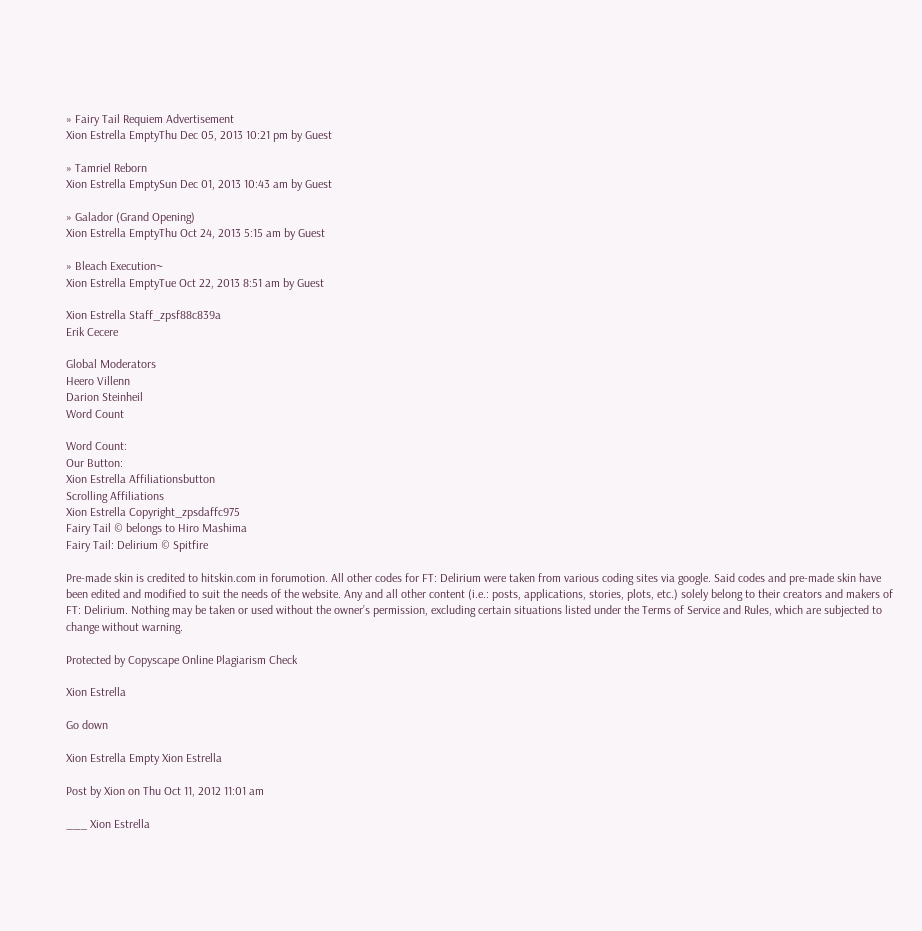» Fairy Tail Requiem Advertisement
Xion Estrella EmptyThu Dec 05, 2013 10:21 pm by Guest

» Tamriel Reborn
Xion Estrella EmptySun Dec 01, 2013 10:43 am by Guest

» Galador (Grand Opening)
Xion Estrella EmptyThu Oct 24, 2013 5:15 am by Guest

» Bleach Execution~
Xion Estrella EmptyTue Oct 22, 2013 8:51 am by Guest

Xion Estrella Staff_zpsf88c839a
Erik Cecere

Global Moderators
Heero Villenn
Darion Steinheil
Word Count

Word Count:
Our Button:
Xion Estrella Affiliationsbutton
Scrolling Affiliations
Xion Estrella Copyright_zpsdaffc975
Fairy Tail © belongs to Hiro Mashima
Fairy Tail: Delirium © Spitfire

Pre-made skin is credited to hitskin.com in forumotion. All other codes for FT: Delirium were taken from various coding sites via google. Said codes and pre-made skin have been edited and modified to suit the needs of the website. Any and all other content (i.e.: posts, applications, stories, plots, etc.) solely belong to their creators and makers of FT: Delirium. Nothing may be taken or used without the owner’s permission, excluding certain situations listed under the Terms of Service and Rules, which are subjected to change without warning.

Protected by Copyscape Online Plagiarism Check

Xion Estrella

Go down

Xion Estrella Empty Xion Estrella

Post by Xion on Thu Oct 11, 2012 11:01 am

___ Xion Estrella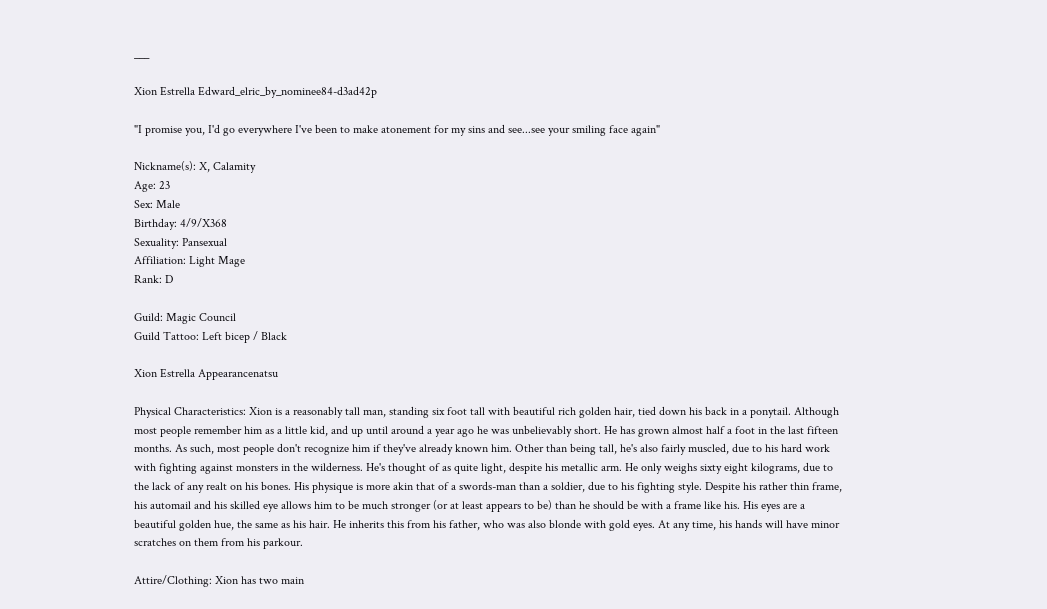___

Xion Estrella Edward_elric_by_nominee84-d3ad42p

"I promise you, I'd go everywhere I've been to make atonement for my sins and see...see your smiling face again"

Nickname(s): X, Calamity
Age: 23
Sex: Male
Birthday: 4/9/X368
Sexuality: Pansexual
Affiliation: Light Mage
Rank: D

Guild: Magic Council
Guild Tattoo: Left bicep / Black

Xion Estrella Appearancenatsu

Physical Characteristics: Xion is a reasonably tall man, standing six foot tall with beautiful rich golden hair, tied down his back in a ponytail. Although most people remember him as a little kid, and up until around a year ago he was unbelievably short. He has grown almost half a foot in the last fifteen months. As such, most people don't recognize him if they've already known him. Other than being tall, he's also fairly muscled, due to his hard work with fighting against monsters in the wilderness. He's thought of as quite light, despite his metallic arm. He only weighs sixty eight kilograms, due to the lack of any realt on his bones. His physique is more akin that of a swords-man than a soldier, due to his fighting style. Despite his rather thin frame, his automail and his skilled eye allows him to be much stronger (or at least appears to be) than he should be with a frame like his. His eyes are a beautiful golden hue, the same as his hair. He inherits this from his father, who was also blonde with gold eyes. At any time, his hands will have minor scratches on them from his parkour.

Attire/Clothing: Xion has two main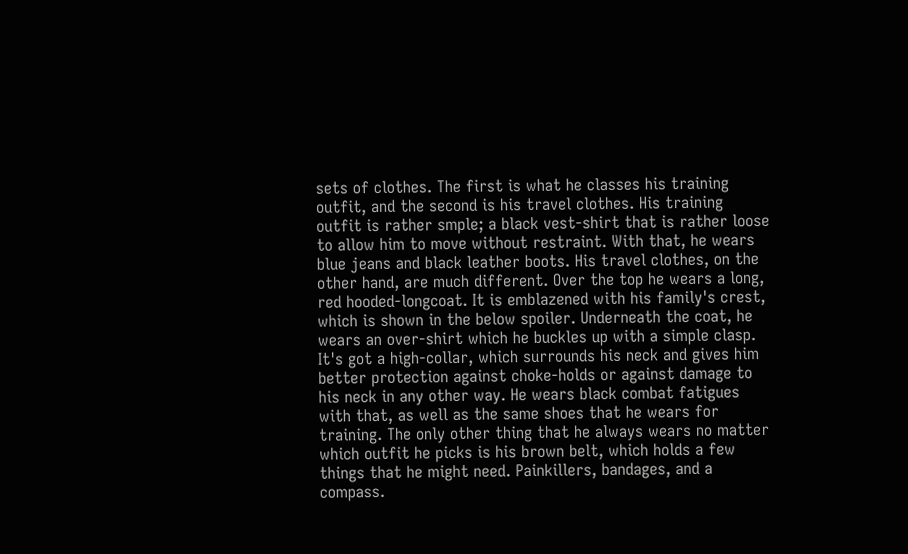sets of clothes. The first is what he classes his training outfit, and the second is his travel clothes. His training outfit is rather smple; a black vest-shirt that is rather loose to allow him to move without restraint. With that, he wears blue jeans and black leather boots. His travel clothes, on the other hand, are much different. Over the top he wears a long, red hooded-longcoat. It is emblazened with his family's crest, which is shown in the below spoiler. Underneath the coat, he wears an over-shirt which he buckles up with a simple clasp. It's got a high-collar, which surrounds his neck and gives him better protection against choke-holds or against damage to his neck in any other way. He wears black combat fatigues with that, as well as the same shoes that he wears for training. The only other thing that he always wears no matter which outfit he picks is his brown belt, which holds a few things that he might need. Painkillers, bandages, and a compass.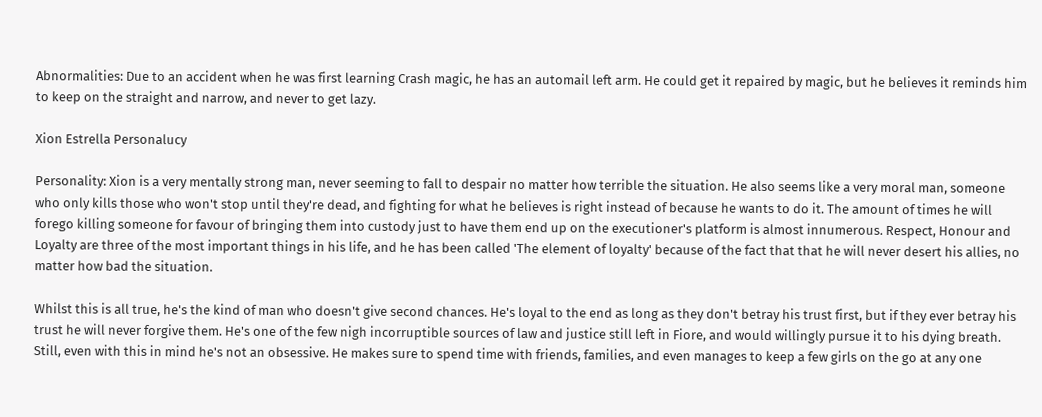Abnormalities: Due to an accident when he was first learning Crash magic, he has an automail left arm. He could get it repaired by magic, but he believes it reminds him to keep on the straight and narrow, and never to get lazy.

Xion Estrella Personalucy

Personality: Xion is a very mentally strong man, never seeming to fall to despair no matter how terrible the situation. He also seems like a very moral man, someone who only kills those who won't stop until they're dead, and fighting for what he believes is right instead of because he wants to do it. The amount of times he will forego killing someone for favour of bringing them into custody just to have them end up on the executioner's platform is almost innumerous. Respect, Honour and Loyalty are three of the most important things in his life, and he has been called 'The element of loyalty' because of the fact that that he will never desert his allies, no matter how bad the situation.

Whilst this is all true, he's the kind of man who doesn't give second chances. He's loyal to the end as long as they don't betray his trust first, but if they ever betray his trust he will never forgive them. He's one of the few nigh incorruptible sources of law and justice still left in Fiore, and would willingly pursue it to his dying breath. Still, even with this in mind he's not an obsessive. He makes sure to spend time with friends, families, and even manages to keep a few girls on the go at any one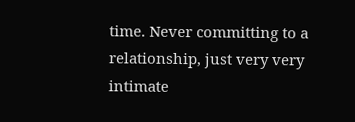time. Never committing to a relationship, just very very intimate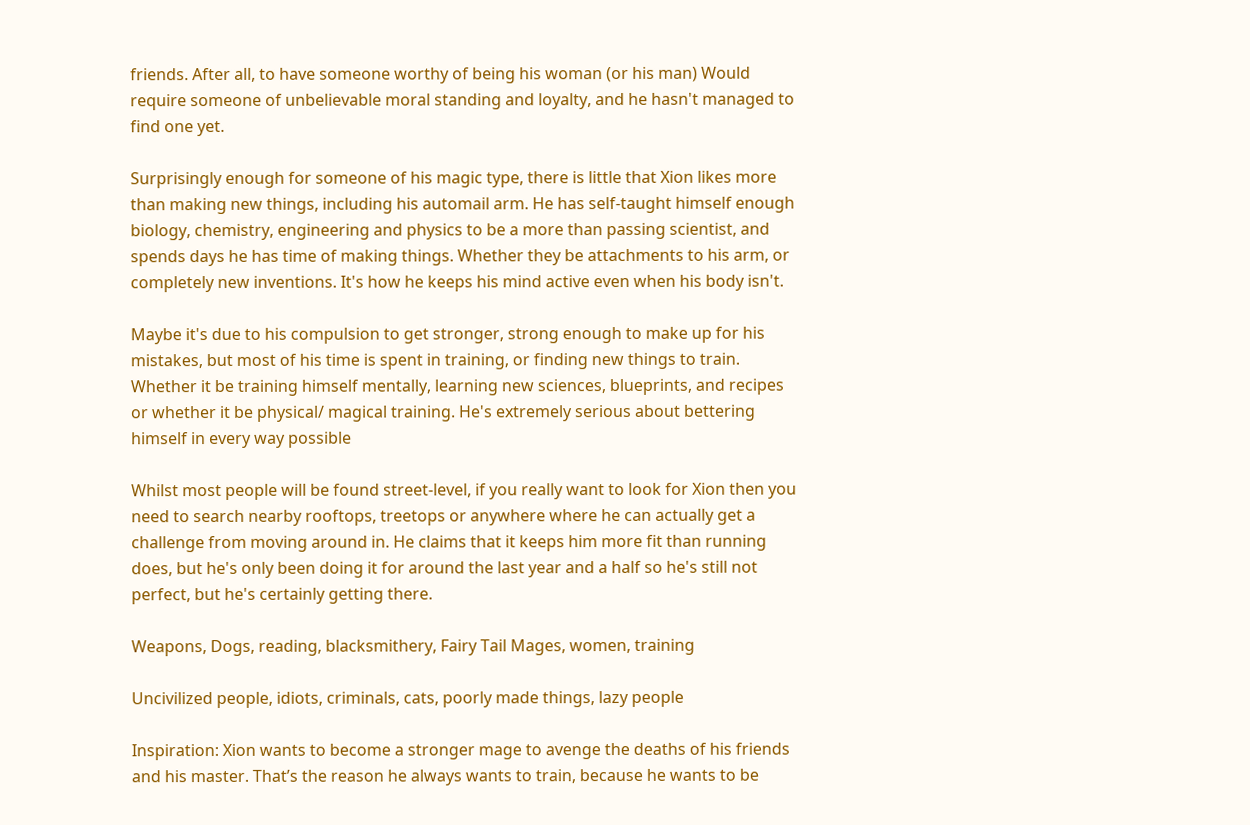friends. After all, to have someone worthy of being his woman (or his man) Would require someone of unbelievable moral standing and loyalty, and he hasn't managed to find one yet.

Surprisingly enough for someone of his magic type, there is little that Xion likes more than making new things, including his automail arm. He has self-taught himself enough biology, chemistry, engineering and physics to be a more than passing scientist, and spends days he has time of making things. Whether they be attachments to his arm, or completely new inventions. It's how he keeps his mind active even when his body isn't.

Maybe it's due to his compulsion to get stronger, strong enough to make up for his mistakes, but most of his time is spent in training, or finding new things to train. Whether it be training himself mentally, learning new sciences, blueprints, and recipes or whether it be physical/ magical training. He's extremely serious about bettering himself in every way possible

Whilst most people will be found street-level, if you really want to look for Xion then you need to search nearby rooftops, treetops or anywhere where he can actually get a challenge from moving around in. He claims that it keeps him more fit than running does, but he's only been doing it for around the last year and a half so he's still not perfect, but he's certainly getting there.

Weapons, Dogs, reading, blacksmithery, Fairy Tail Mages, women, training

Uncivilized people, idiots, criminals, cats, poorly made things, lazy people

Inspiration: Xion wants to become a stronger mage to avenge the deaths of his friends and his master. That’s the reason he always wants to train, because he wants to be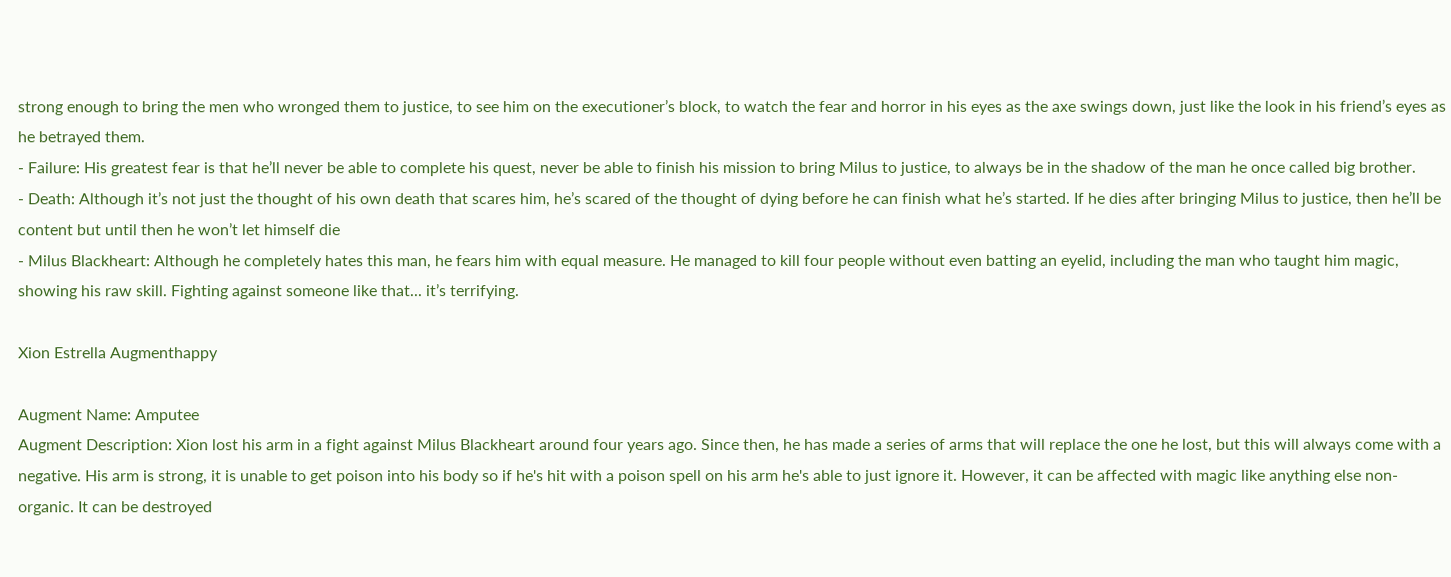strong enough to bring the men who wronged them to justice, to see him on the executioner’s block, to watch the fear and horror in his eyes as the axe swings down, just like the look in his friend’s eyes as he betrayed them.
- Failure: His greatest fear is that he’ll never be able to complete his quest, never be able to finish his mission to bring Milus to justice, to always be in the shadow of the man he once called big brother.
- Death: Although it’s not just the thought of his own death that scares him, he’s scared of the thought of dying before he can finish what he’s started. If he dies after bringing Milus to justice, then he’ll be content but until then he won’t let himself die
- Milus Blackheart: Although he completely hates this man, he fears him with equal measure. He managed to kill four people without even batting an eyelid, including the man who taught him magic, showing his raw skill. Fighting against someone like that... it’s terrifying.

Xion Estrella Augmenthappy

Augment Name: Amputee
Augment Description: Xion lost his arm in a fight against Milus Blackheart around four years ago. Since then, he has made a series of arms that will replace the one he lost, but this will always come with a negative. His arm is strong, it is unable to get poison into his body so if he's hit with a poison spell on his arm he's able to just ignore it. However, it can be affected with magic like anything else non-organic. It can be destroyed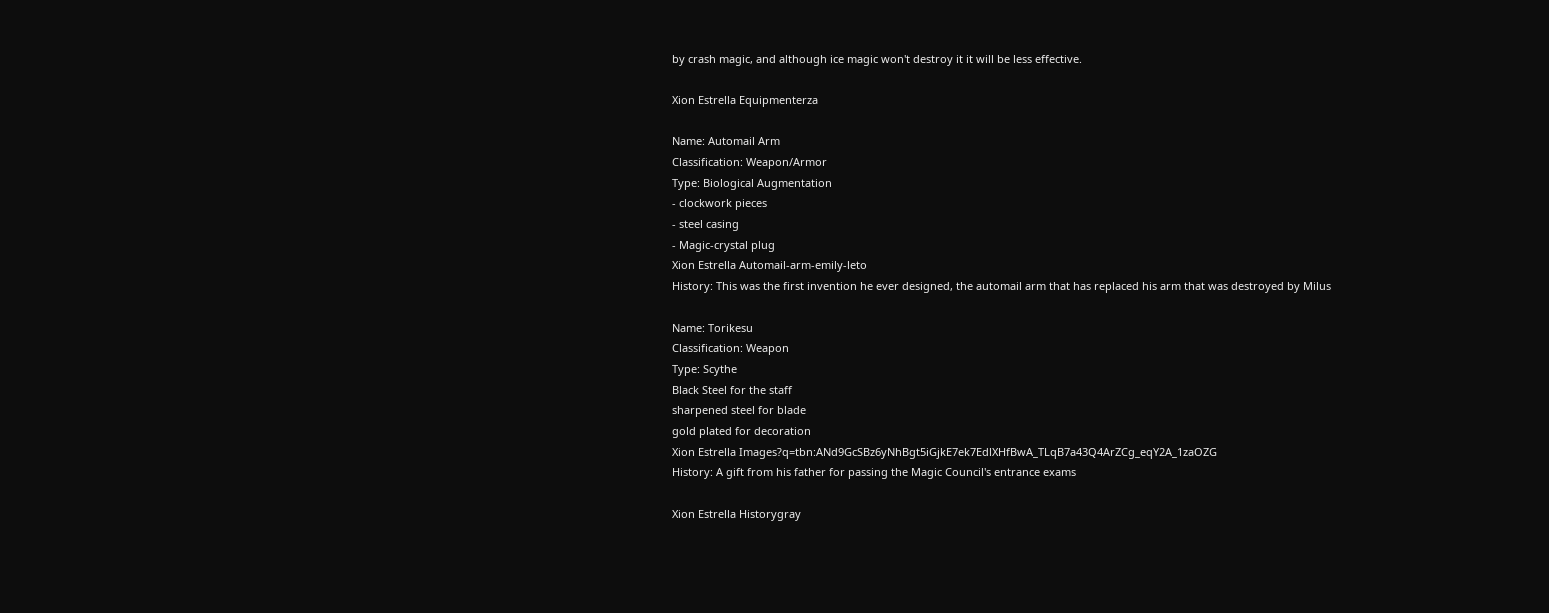by crash magic, and although ice magic won't destroy it it will be less effective.

Xion Estrella Equipmenterza

Name: Automail Arm
Classification: Weapon/Armor
Type: Biological Augmentation
- clockwork pieces
- steel casing
- Magic-crystal plug
Xion Estrella Automail-arm-emily-leto
History: This was the first invention he ever designed, the automail arm that has replaced his arm that was destroyed by Milus

Name: Torikesu
Classification: Weapon
Type: Scythe
Black Steel for the staff
sharpened steel for blade
gold plated for decoration
Xion Estrella Images?q=tbn:ANd9GcSBz6yNhBgt5iGjkE7ek7EdlXHfBwA_TLqB7a43Q4ArZCg_eqY2A_1zaOZG
History: A gift from his father for passing the Magic Council's entrance exams

Xion Estrella Historygray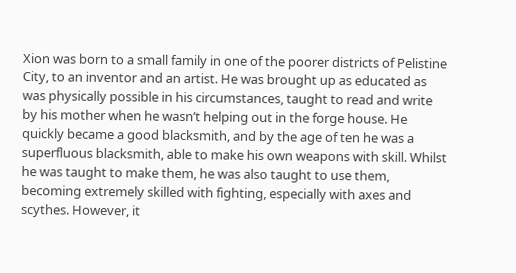Xion was born to a small family in one of the poorer districts of Pelistine City, to an inventor and an artist. He was brought up as educated as was physically possible in his circumstances, taught to read and write by his mother when he wasn’t helping out in the forge house. He quickly became a good blacksmith, and by the age of ten he was a superfluous blacksmith, able to make his own weapons with skill. Whilst he was taught to make them, he was also taught to use them, becoming extremely skilled with fighting, especially with axes and scythes. However, it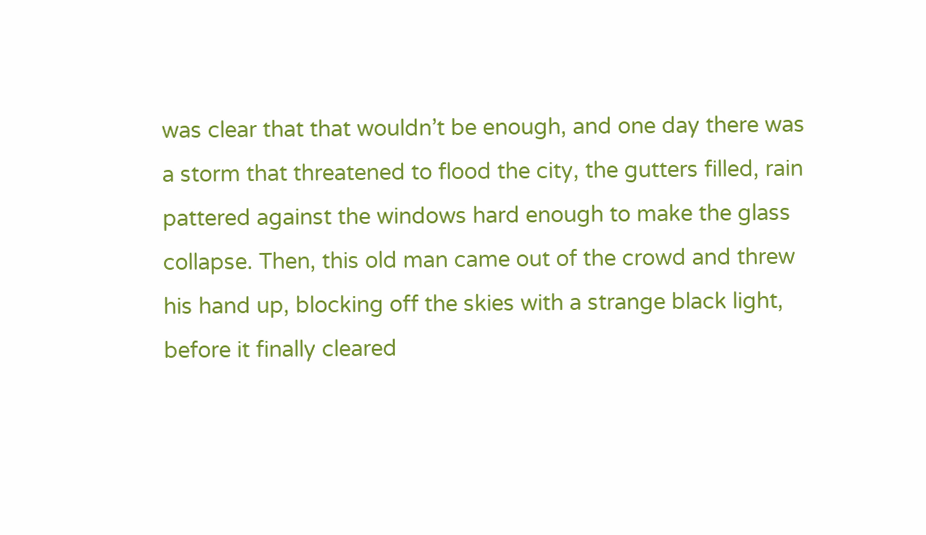was clear that that wouldn’t be enough, and one day there was a storm that threatened to flood the city, the gutters filled, rain pattered against the windows hard enough to make the glass collapse. Then, this old man came out of the crowd and threw his hand up, blocking off the skies with a strange black light, before it finally cleared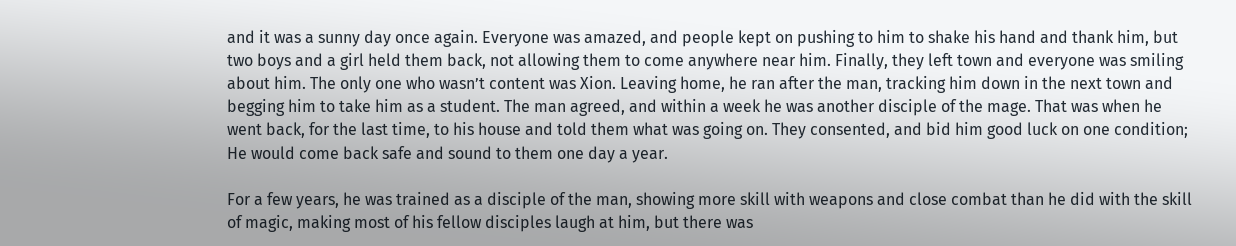and it was a sunny day once again. Everyone was amazed, and people kept on pushing to him to shake his hand and thank him, but two boys and a girl held them back, not allowing them to come anywhere near him. Finally, they left town and everyone was smiling about him. The only one who wasn’t content was Xion. Leaving home, he ran after the man, tracking him down in the next town and begging him to take him as a student. The man agreed, and within a week he was another disciple of the mage. That was when he went back, for the last time, to his house and told them what was going on. They consented, and bid him good luck on one condition; He would come back safe and sound to them one day a year.

For a few years, he was trained as a disciple of the man, showing more skill with weapons and close combat than he did with the skill of magic, making most of his fellow disciples laugh at him, but there was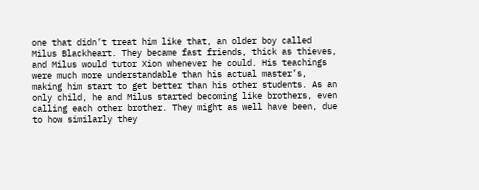one that didn’t treat him like that, an older boy called Milus Blackheart. They became fast friends, thick as thieves, and Milus would tutor Xion whenever he could. His teachings were much more understandable than his actual master’s, making him start to get better than his other students. As an only child, he and Milus started becoming like brothers, even calling each other brother. They might as well have been, due to how similarly they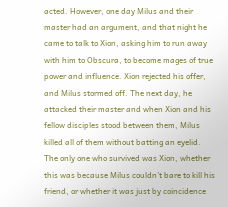acted. However, one day Milus and their master had an argument, and that night he came to talk to Xion, asking him to run away with him to Obscura, to become mages of true power and influence. Xion rejected his offer, and Milus stormed off. The next day, he attacked their master and when Xion and his fellow disciples stood between them, Milus killed all of them without batting an eyelid. The only one who survived was Xion, whether this was because Milus couldn’t bare to kill his friend, or whether it was just by coincidence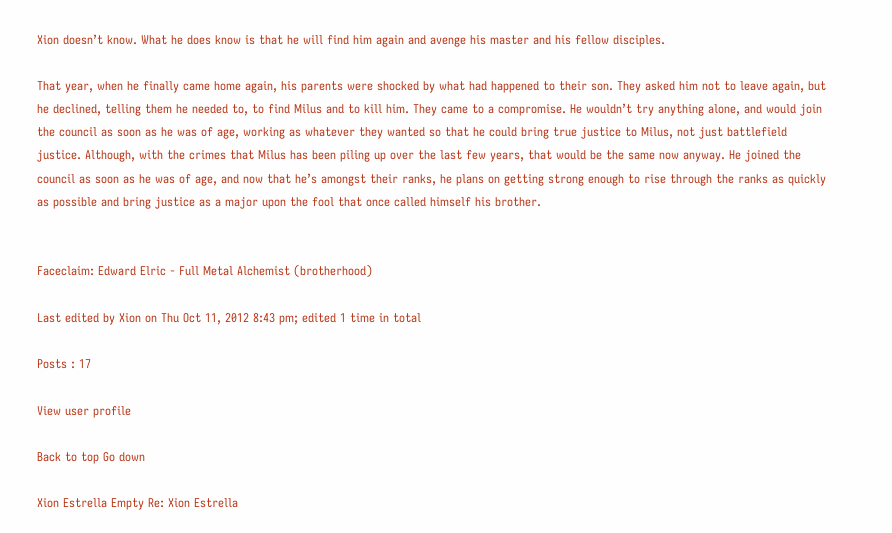Xion doesn’t know. What he does know is that he will find him again and avenge his master and his fellow disciples.

That year, when he finally came home again, his parents were shocked by what had happened to their son. They asked him not to leave again, but he declined, telling them he needed to, to find Milus and to kill him. They came to a compromise. He wouldn’t try anything alone, and would join the council as soon as he was of age, working as whatever they wanted so that he could bring true justice to Milus, not just battlefield justice. Although, with the crimes that Milus has been piling up over the last few years, that would be the same now anyway. He joined the council as soon as he was of age, and now that he’s amongst their ranks, he plans on getting strong enough to rise through the ranks as quickly as possible and bring justice as a major upon the fool that once called himself his brother.


Faceclaim: Edward Elric - Full Metal Alchemist (brotherhood)

Last edited by Xion on Thu Oct 11, 2012 8:43 pm; edited 1 time in total

Posts : 17

View user profile

Back to top Go down

Xion Estrella Empty Re: Xion Estrella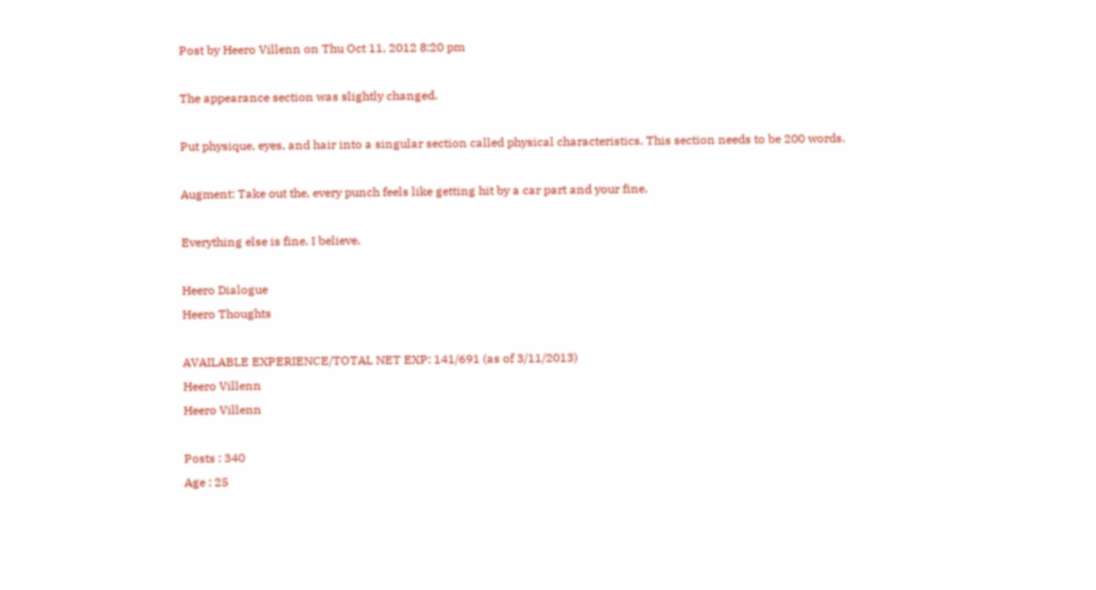Post by Heero Villenn on Thu Oct 11, 2012 8:20 pm

The appearance section was slightly changed.

Put physique, eyes, and hair into a singular section called physical characteristics. This section needs to be 200 words.

Augment: Take out the, every punch feels like getting hit by a car part and your fine.

Everything else is fine. I believe.

Heero Dialogue
Heero Thoughts

AVAILABLE EXPERIENCE/TOTAL NET EXP: 141/691 (as of 3/11/2013)
Heero Villenn
Heero Villenn

Posts : 340
Age : 25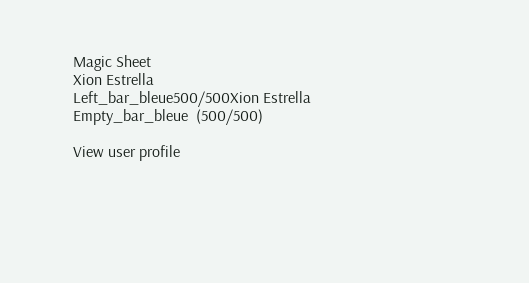Magic Sheet
Xion Estrella Left_bar_bleue500/500Xion Estrella Empty_bar_bleue  (500/500)

View user profile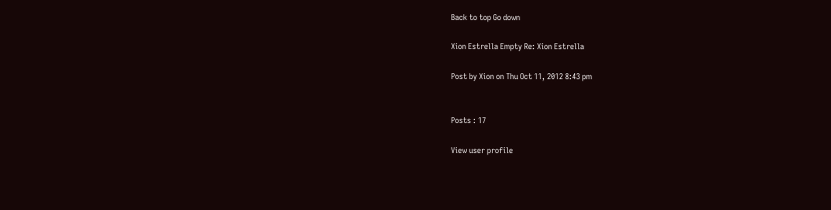Back to top Go down

Xion Estrella Empty Re: Xion Estrella

Post by Xion on Thu Oct 11, 2012 8:43 pm


Posts : 17

View user profile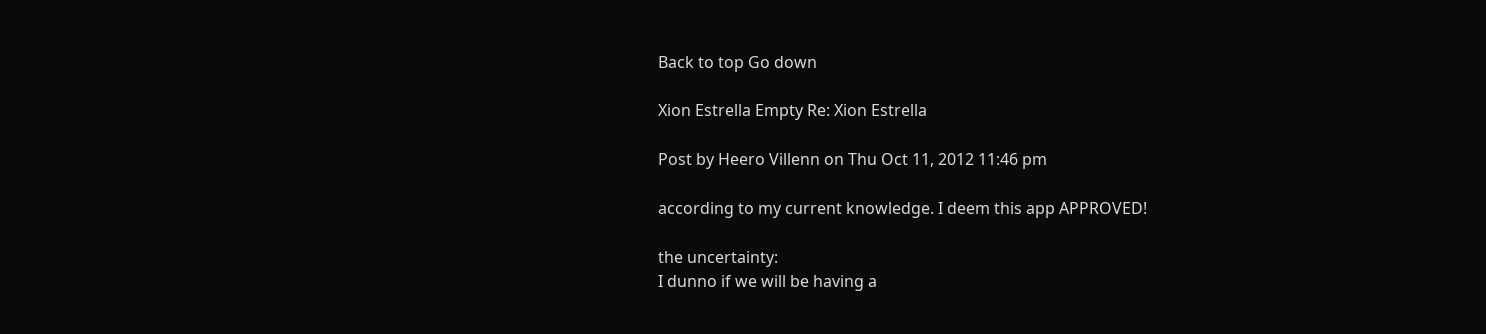Back to top Go down

Xion Estrella Empty Re: Xion Estrella

Post by Heero Villenn on Thu Oct 11, 2012 11:46 pm

according to my current knowledge. I deem this app APPROVED!

the uncertainty:
I dunno if we will be having a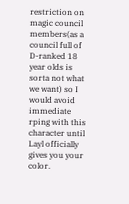restriction on magic council members(as a council full of D-ranked 18 year olds is sorta not what we want) so I would avoid immediate rping with this character until Layl officially gives you your color.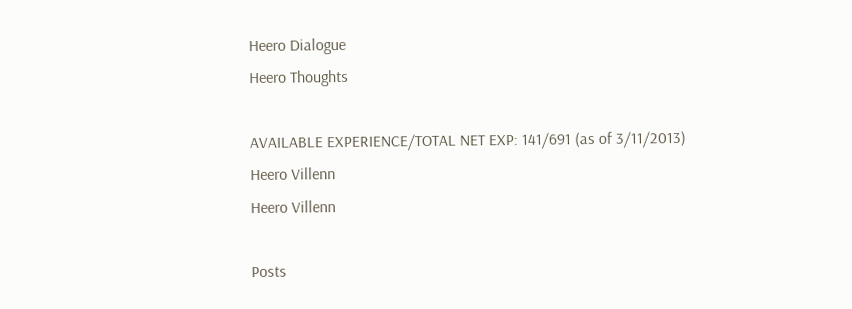Heero Dialogue
Heero Thoughts

AVAILABLE EXPERIENCE/TOTAL NET EXP: 141/691 (as of 3/11/2013)
Heero Villenn
Heero Villenn

Posts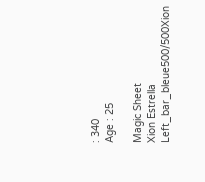: 340
Age : 25

Magic Sheet
Xion Estrella Left_bar_bleue500/500Xion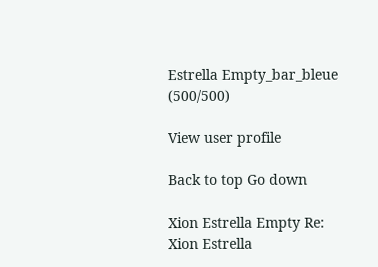Estrella Empty_bar_bleue  (500/500)

View user profile

Back to top Go down

Xion Estrella Empty Re: Xion Estrella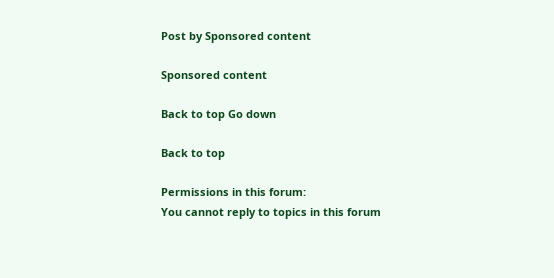Post by Sponsored content

Sponsored content

Back to top Go down

Back to top

Permissions in this forum:
You cannot reply to topics in this forum